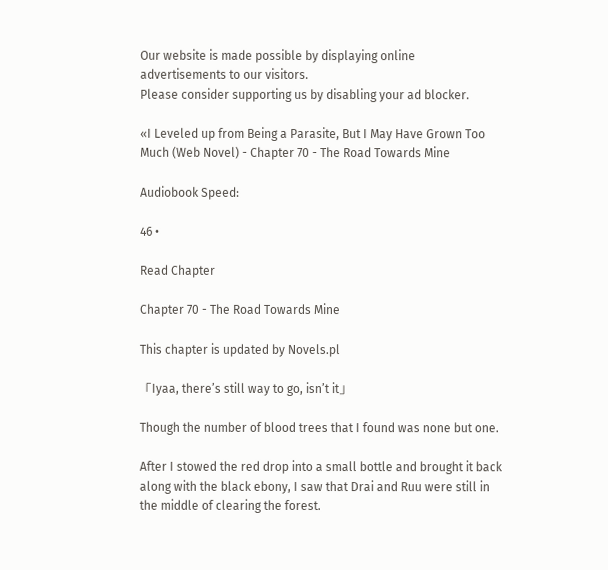Our website is made possible by displaying online advertisements to our visitors.
Please consider supporting us by disabling your ad blocker.

«I Leveled up from Being a Parasite, But I May Have Grown Too Much (Web Novel) - Chapter 70 - The Road Towards Mine

Audiobook Speed:

46 •

Read Chapter

Chapter 70 - The Road Towards Mine

This chapter is updated by Novels.pl

「Iyaa, there’s still way to go, isn’t it」

Though the number of blood trees that I found was none but one.

After I stowed the red drop into a small bottle and brought it back along with the black ebony, I saw that Drai and Ruu were still in the middle of clearing the forest.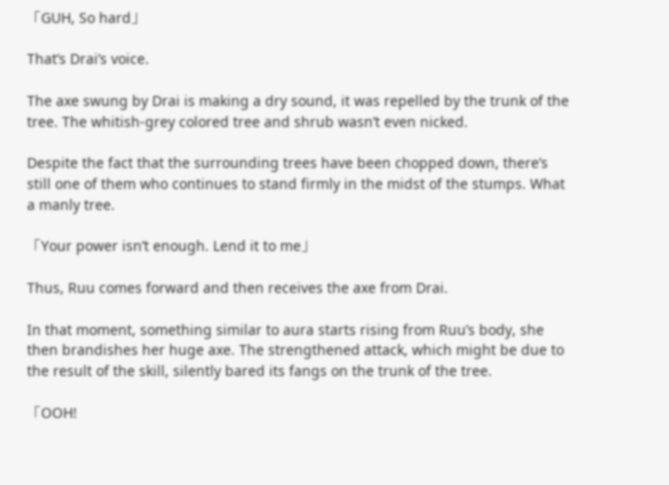「GUH, So hard」

That’s Drai’s voice.

The axe swung by Drai is making a dry sound, it was repelled by the trunk of the tree. The whitish-grey colored tree and shrub wasn’t even nicked.

Despite the fact that the surrounding trees have been chopped down, there’s still one of them who continues to stand firmly in the midst of the stumps. What a manly tree.

「Your power isn’t enough. Lend it to me」

Thus, Ruu comes forward and then receives the axe from Drai.

In that moment, something similar to aura starts rising from Ruu’s body, she then brandishes her huge axe. The strengthened attack, which might be due to the result of the skill, silently bared its fangs on the trunk of the tree.

「OOH!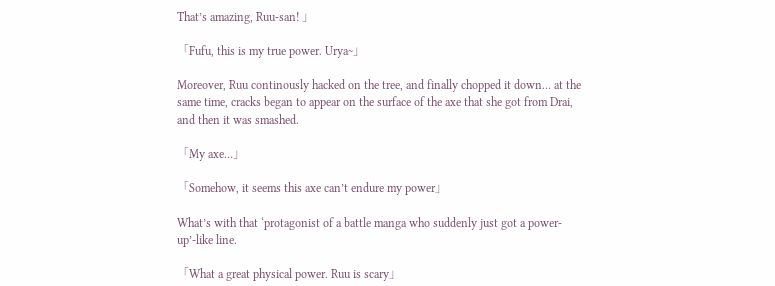That’s amazing, Ruu-san! 」

「Fufu, this is my true power. Urya~」

Moreover, Ruu continously hacked on the tree, and finally chopped it down… at the same time, cracks began to appear on the surface of the axe that she got from Drai, and then it was smashed.

「My axe…」

「Somehow, it seems this axe can’t endure my power」

What’s with that ‘protagonist of a battle manga who suddenly just got a power-up’-like line.

「What a great physical power. Ruu is scary」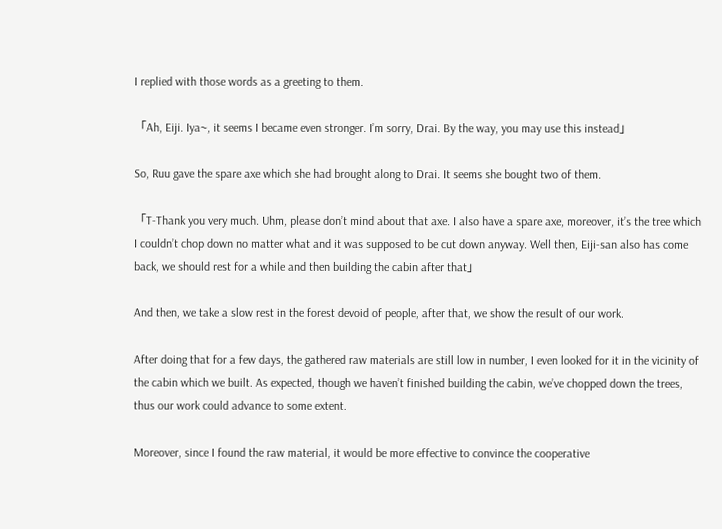I replied with those words as a greeting to them.

「Ah, Eiji. Iya~, it seems I became even stronger. I’m sorry, Drai. By the way, you may use this instead」

So, Ruu gave the spare axe which she had brought along to Drai. It seems she bought two of them.

「T-Thank you very much. Uhm, please don’t mind about that axe. I also have a spare axe, moreover, it’s the tree which I couldn’t chop down no matter what and it was supposed to be cut down anyway. Well then, Eiji-san also has come back, we should rest for a while and then building the cabin after that」

And then, we take a slow rest in the forest devoid of people, after that, we show the result of our work.

After doing that for a few days, the gathered raw materials are still low in number, I even looked for it in the vicinity of the cabin which we built. As expected, though we haven’t finished building the cabin, we’ve chopped down the trees, thus our work could advance to some extent.

Moreover, since I found the raw material, it would be more effective to convince the cooperative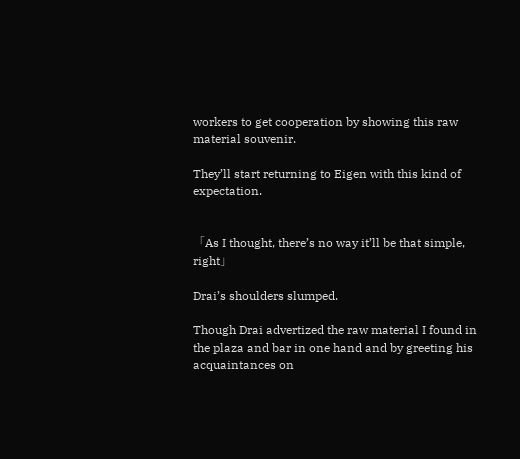workers to get cooperation by showing this raw material souvenir.

They’ll start returning to Eigen with this kind of expectation.


「As I thought, there’s no way it’ll be that simple, right」

Drai’s shoulders slumped.

Though Drai advertized the raw material I found in the plaza and bar in one hand and by greeting his acquaintances on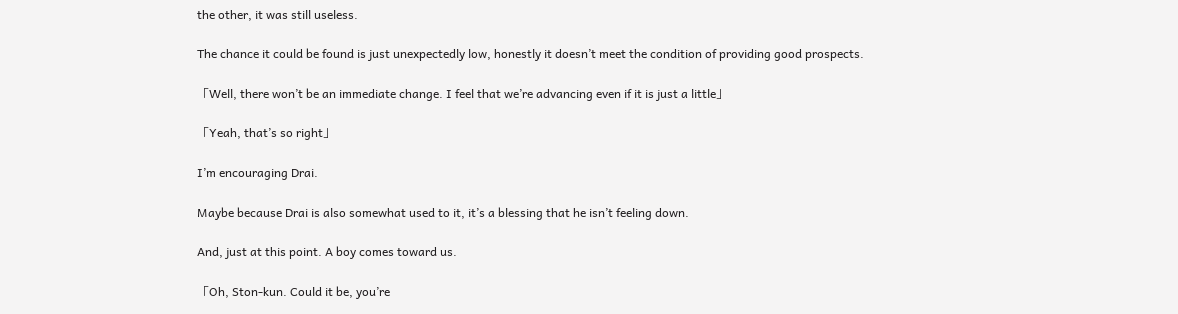the other, it was still useless.

The chance it could be found is just unexpectedly low, honestly it doesn’t meet the condition of providing good prospects.

「Well, there won’t be an immediate change. I feel that we’re advancing even if it is just a little」

「Yeah, that’s so right」

I’m encouraging Drai.

Maybe because Drai is also somewhat used to it, it’s a blessing that he isn’t feeling down.

And, just at this point. A boy comes toward us.

「Oh, Ston-kun. Could it be, you’re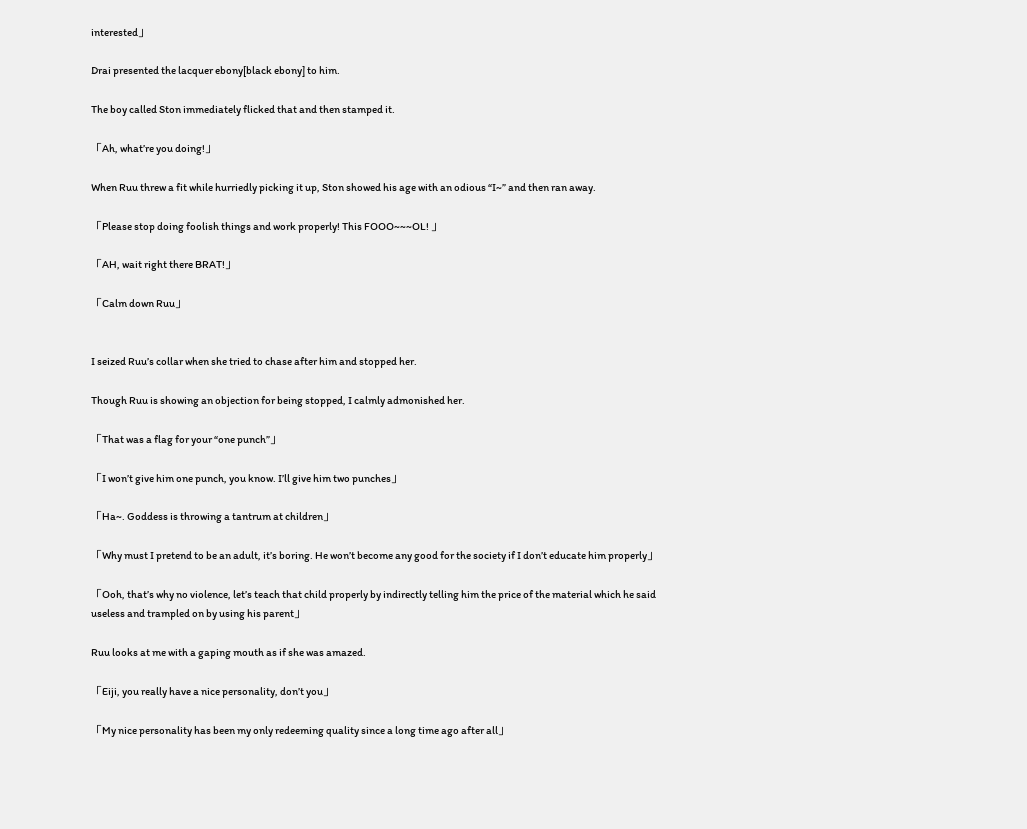interested」

Drai presented the lacquer ebony[black ebony] to him.

The boy called Ston immediately flicked that and then stamped it.

「Ah, what’re you doing!」

When Ruu threw a fit while hurriedly picking it up, Ston showed his age with an odious “I~” and then ran away.

「Please stop doing foolish things and work properly! This FOOO~~~OL! 」

「AH, wait right there BRAT!」

「Calm down Ruu」


I seized Ruu’s collar when she tried to chase after him and stopped her.

Though Ruu is showing an objection for being stopped, I calmly admonished her.

「That was a flag for your “one punch”」

「I won’t give him one punch, you know. I’ll give him two punches」

「Ha~. Goddess is throwing a tantrum at children」

「Why must I pretend to be an adult, it’s boring. He won’t become any good for the society if I don’t educate him properly」

「Ooh, that’s why no violence, let’s teach that child properly by indirectly telling him the price of the material which he said useless and trampled on by using his parent」

Ruu looks at me with a gaping mouth as if she was amazed.

「Eiji, you really have a nice personality, don’t you」

「My nice personality has been my only redeeming quality since a long time ago after all」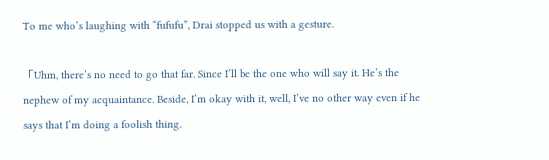To me who’s laughing with “fufufu”, Drai stopped us with a gesture.

「Uhm, there’s no need to go that far. Since I’ll be the one who will say it. He’s the nephew of my acquaintance. Beside, I’m okay with it, well, I’ve no other way even if he says that I’m doing a foolish thing.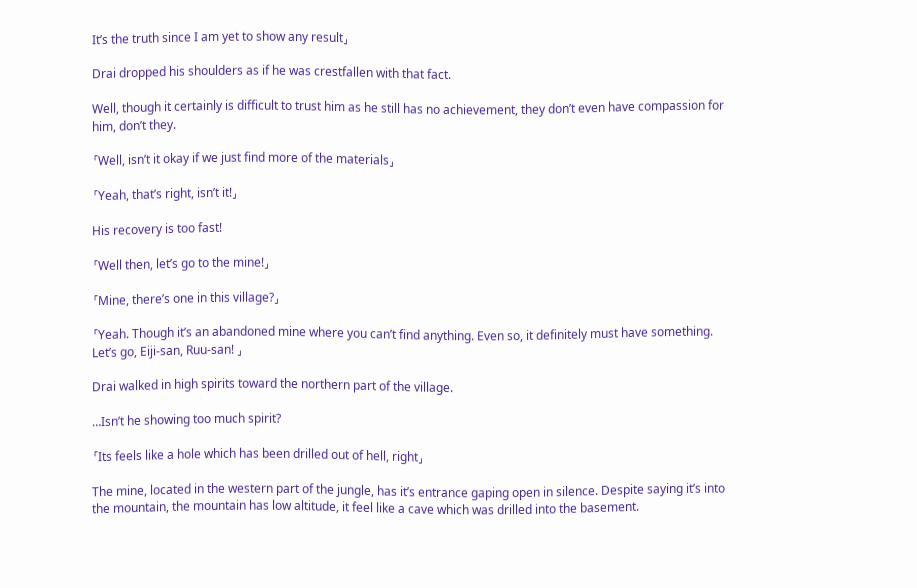It’s the truth since I am yet to show any result」

Drai dropped his shoulders as if he was crestfallen with that fact.

Well, though it certainly is difficult to trust him as he still has no achievement, they don’t even have compassion for him, don’t they.

「Well, isn’t it okay if we just find more of the materials」

「Yeah, that’s right, isn’t it!」

His recovery is too fast!

「Well then, let’s go to the mine!」

「Mine, there’s one in this village?」

「Yeah. Though it’s an abandoned mine where you can’t find anything. Even so, it definitely must have something. Let’s go, Eiji-san, Ruu-san! 」

Drai walked in high spirits toward the northern part of the village.

…Isn’t he showing too much spirit?

「Its feels like a hole which has been drilled out of hell, right」

The mine, located in the western part of the jungle, has it’s entrance gaping open in silence. Despite saying it’s into the mountain, the mountain has low altitude, it feel like a cave which was drilled into the basement.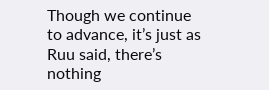Though we continue to advance, it’s just as Ruu said, there’s nothing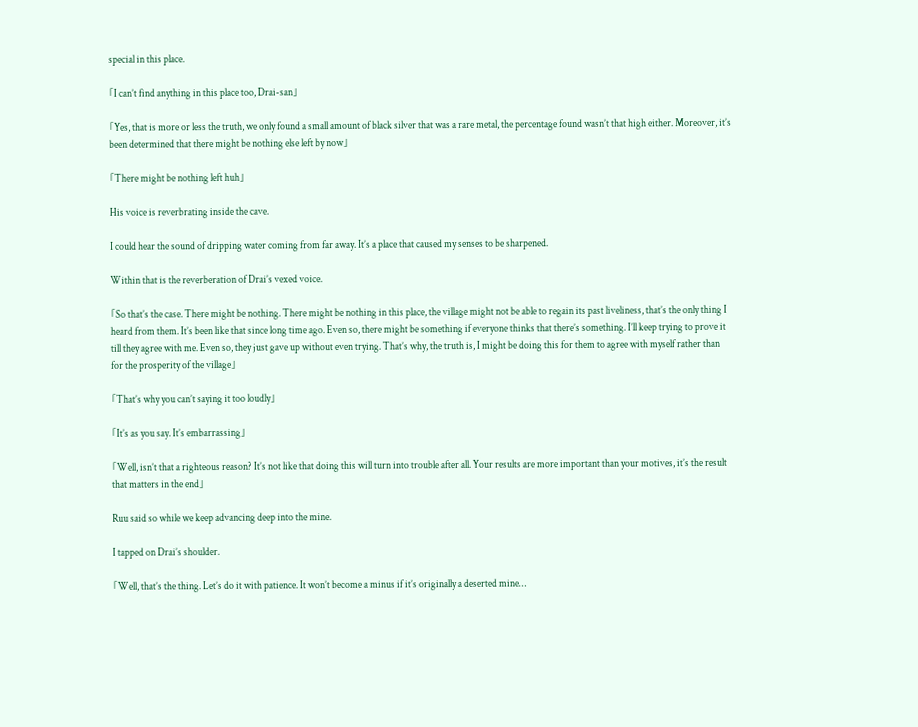special in this place.

「I can’t find anything in this place too, Drai-san」

「Yes, that is more or less the truth, we only found a small amount of black silver that was a rare metal, the percentage found wasn’t that high either. Moreover, it’s been determined that there might be nothing else left by now」

「There might be nothing left huh」

His voice is reverbrating inside the cave.

I could hear the sound of dripping water coming from far away. It’s a place that caused my senses to be sharpened.

Within that is the reverberation of Drai’s vexed voice.

「So that’s the case. There might be nothing. There might be nothing in this place, the village might not be able to regain its past liveliness, that’s the only thing I heard from them. It’s been like that since long time ago. Even so, there might be something if everyone thinks that there’s something. I’ll keep trying to prove it till they agree with me. Even so, they just gave up without even trying. That’s why, the truth is, I might be doing this for them to agree with myself rather than for the prosperity of the village」

「That’s why you can’t saying it too loudly」

「It’s as you say. It’s embarrassing」

「Well, isn’t that a righteous reason? It’s not like that doing this will turn into trouble after all. Your results are more important than your motives, it’s the result that matters in the end」

Ruu said so while we keep advancing deep into the mine.

I tapped on Drai’s shoulder.

「Well, that’s the thing. Let’s do it with patience. It won’t become a minus if it’s originally a deserted mine…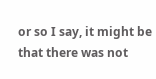or so I say, it might be that there was not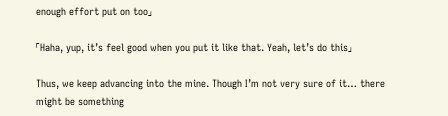enough effort put on too」

「Haha, yup, it’s feel good when you put it like that. Yeah, let’s do this」

Thus, we keep advancing into the mine. Though I’m not very sure of it… there might be something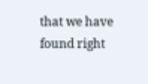that we have found right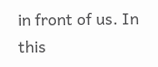in front of us. In this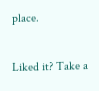place.

Liked it? Take a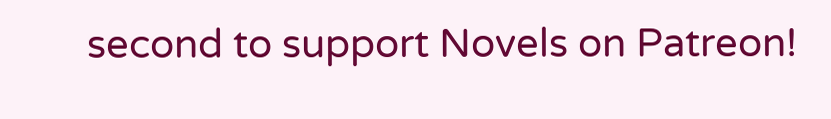second to support Novels on Patreon!